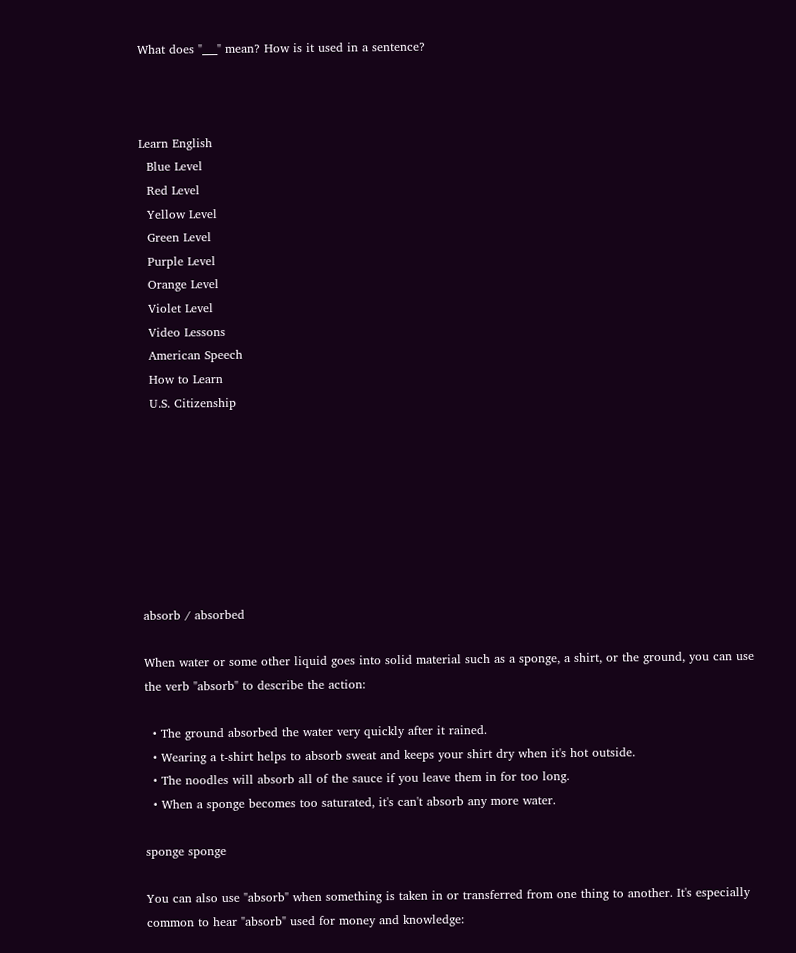What does "___" mean? How is it used in a sentence?



Learn English
  Blue Level
  Red Level
  Yellow Level
  Green Level
  Purple Level
  Orange Level
  Violet Level
  Video Lessons
  American Speech
  How to Learn
  U.S. Citizenship








absorb / absorbed

When water or some other liquid goes into solid material such as a sponge, a shirt, or the ground, you can use the verb "absorb" to describe the action:

  • The ground absorbed the water very quickly after it rained.
  • Wearing a t-shirt helps to absorb sweat and keeps your shirt dry when it's hot outside.
  • The noodles will absorb all of the sauce if you leave them in for too long.
  • When a sponge becomes too saturated, it's can't absorb any more water.

sponge sponge

You can also use "absorb" when something is taken in or transferred from one thing to another. It's especially common to hear "absorb" used for money and knowledge: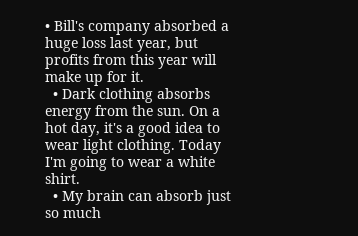• Bill's company absorbed a huge loss last year, but profits from this year will make up for it.
  • Dark clothing absorbs energy from the sun. On a hot day, it's a good idea to wear light clothing. Today I'm going to wear a white shirt.
  • My brain can absorb just so much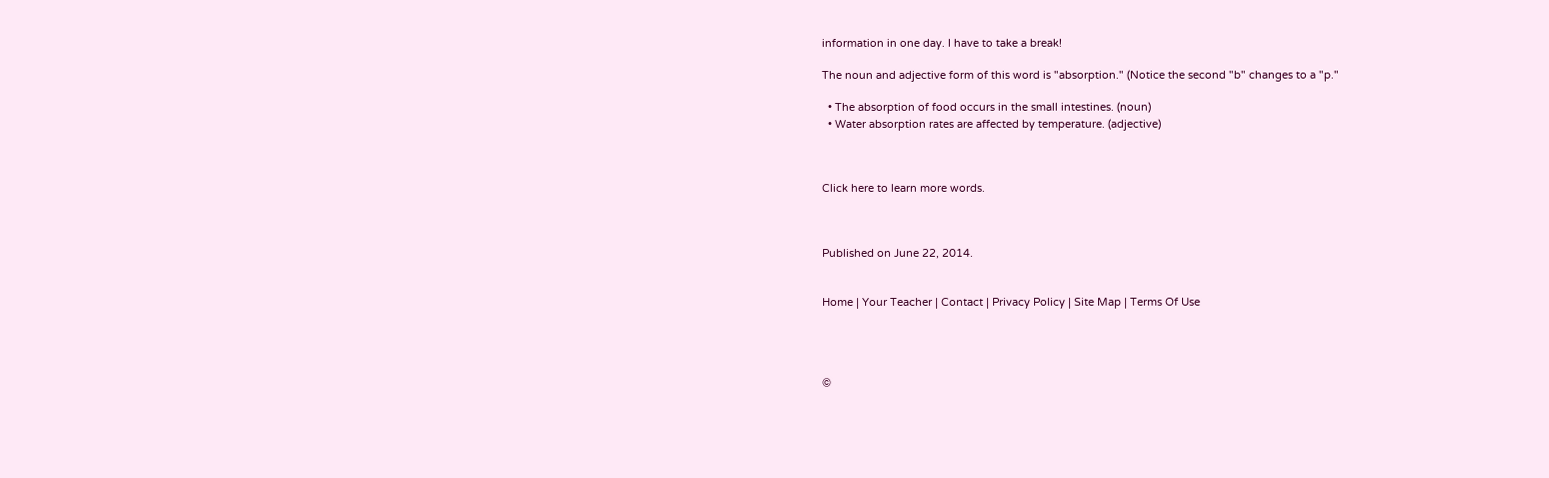information in one day. I have to take a break!

The noun and adjective form of this word is "absorption." (Notice the second "b" changes to a "p."

  • The absorption of food occurs in the small intestines. (noun)
  • Water absorption rates are affected by temperature. (adjective)



Click here to learn more words.



Published on June 22, 2014.


Home | Your Teacher | Contact | Privacy Policy | Site Map | Terms Of Use




©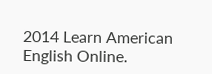2014 Learn American English Online.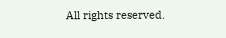All rights reserved.